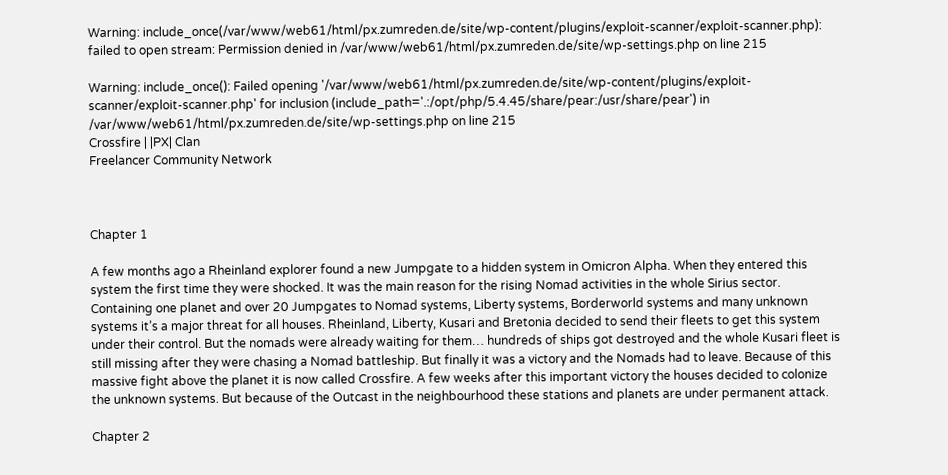Warning: include_once(/var/www/web61/html/px.zumreden.de/site/wp-content/plugins/exploit-scanner/exploit-scanner.php): failed to open stream: Permission denied in /var/www/web61/html/px.zumreden.de/site/wp-settings.php on line 215

Warning: include_once(): Failed opening '/var/www/web61/html/px.zumreden.de/site/wp-content/plugins/exploit-scanner/exploit-scanner.php' for inclusion (include_path='.:/opt/php/5.4.45/share/pear:/usr/share/pear') in /var/www/web61/html/px.zumreden.de/site/wp-settings.php on line 215
Crossfire | |PX| Clan
Freelancer Community Network



Chapter 1

A few months ago a Rheinland explorer found a new Jumpgate to a hidden system in Omicron Alpha. When they entered this system the first time they were shocked. It was the main reason for the rising Nomad activities in the whole Sirius sector. Containing one planet and over 20 Jumpgates to Nomad systems, Liberty systems, Borderworld systems and many unknown systems it’s a major threat for all houses. Rheinland, Liberty, Kusari and Bretonia decided to send their fleets to get this system under their control. But the nomads were already waiting for them… hundreds of ships got destroyed and the whole Kusari fleet is still missing after they were chasing a Nomad battleship. But finally it was a victory and the Nomads had to leave. Because of this massive fight above the planet it is now called Crossfire. A few weeks after this important victory the houses decided to colonize the unknown systems. But because of the Outcast in the neighbourhood these stations and planets are under permanent attack.

Chapter 2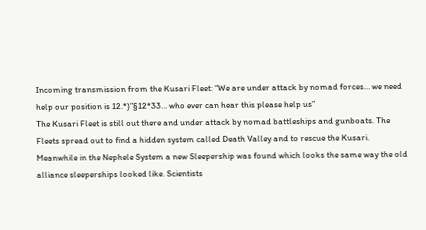Incoming transmission from the Kusari Fleet: “We are under attack by nomad forces… we need help our position is 12.*)”§12*33… who ever can hear this please help us”
The Kusari Fleet is still out there and under attack by nomad battleships and gunboats. The Fleets spread out to find a hidden system called Death Valley and to rescue the Kusari. Meanwhile in the Nephele System a new Sleepership was found which looks the same way the old alliance sleeperships looked like. Scientists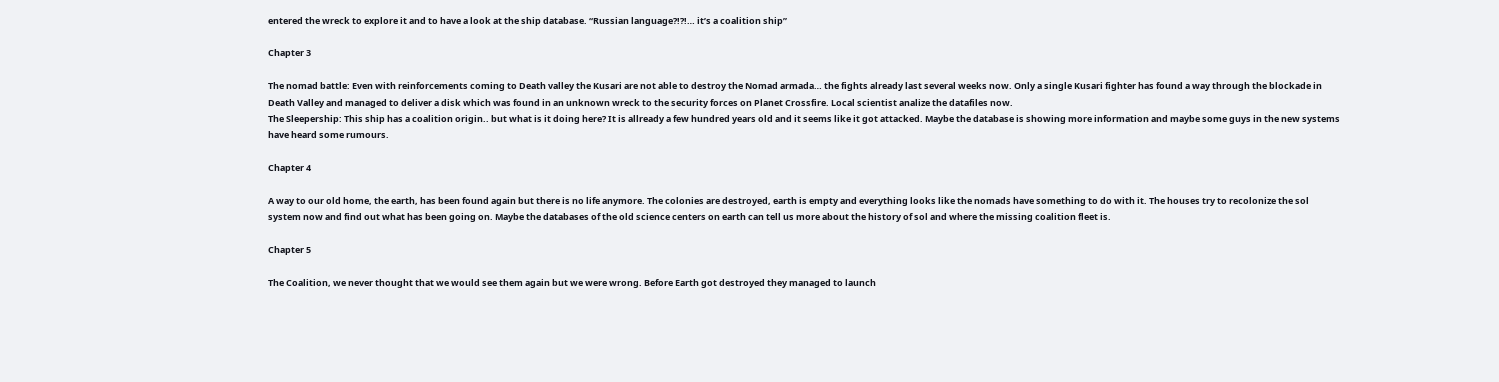entered the wreck to explore it and to have a look at the ship database. “Russian language?!?!… it’s a coalition ship”

Chapter 3

The nomad battle: Even with reinforcements coming to Death valley the Kusari are not able to destroy the Nomad armada… the fights already last several weeks now. Only a single Kusari fighter has found a way through the blockade in Death Valley and managed to deliver a disk which was found in an unknown wreck to the security forces on Planet Crossfire. Local scientist analize the datafiles now.
The Sleepership: This ship has a coalition origin.. but what is it doing here? It is allready a few hundred years old and it seems like it got attacked. Maybe the database is showing more information and maybe some guys in the new systems have heard some rumours.

Chapter 4

A way to our old home, the earth, has been found again but there is no life anymore. The colonies are destroyed, earth is empty and everything looks like the nomads have something to do with it. The houses try to recolonize the sol system now and find out what has been going on. Maybe the databases of the old science centers on earth can tell us more about the history of sol and where the missing coalition fleet is.

Chapter 5

The Coalition, we never thought that we would see them again but we were wrong. Before Earth got destroyed they managed to launch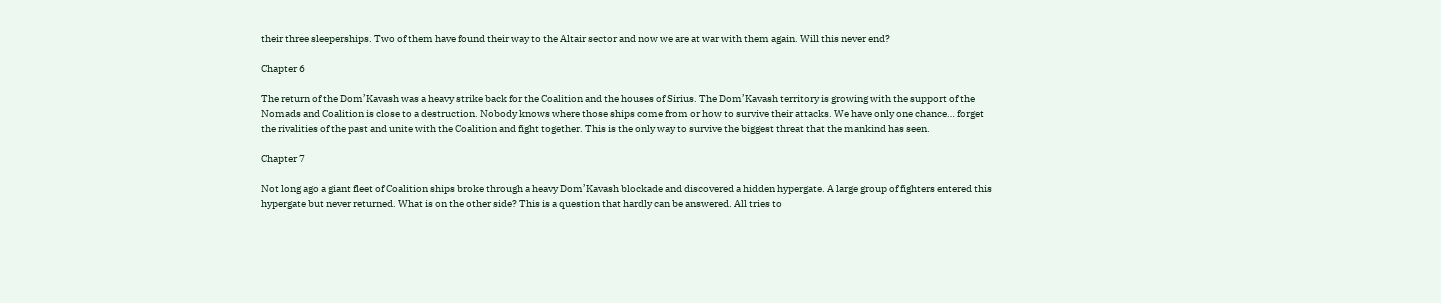their three sleeperships. Two of them have found their way to the Altair sector and now we are at war with them again. Will this never end?

Chapter 6

The return of the Dom’Kavash was a heavy strike back for the Coalition and the houses of Sirius. The Dom’Kavash territory is growing with the support of the Nomads and Coalition is close to a destruction. Nobody knows where those ships come from or how to survive their attacks. We have only one chance… forget the rivalities of the past and unite with the Coalition and fight together. This is the only way to survive the biggest threat that the mankind has seen.

Chapter 7

Not long ago a giant fleet of Coalition ships broke through a heavy Dom’Kavash blockade and discovered a hidden hypergate. A large group of fighters entered this hypergate but never returned. What is on the other side? This is a question that hardly can be answered. All tries to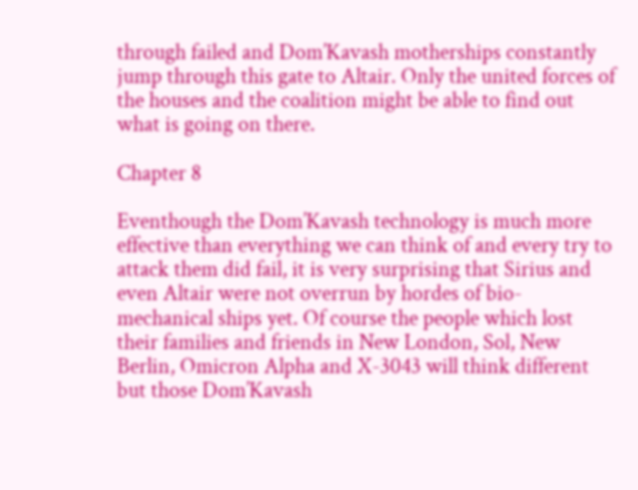through failed and Dom’Kavash motherships constantly jump through this gate to Altair. Only the united forces of the houses and the coalition might be able to find out what is going on there.

Chapter 8

Eventhough the Dom’Kavash technology is much more effective than everything we can think of and every try to attack them did fail, it is very surprising that Sirius and even Altair were not overrun by hordes of bio-mechanical ships yet. Of course the people which lost their families and friends in New London, Sol, New Berlin, Omicron Alpha and X-3043 will think different but those Dom’Kavash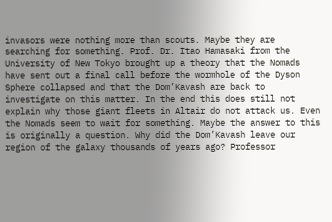invasors were nothing more than scouts. Maybe they are searching for something. Prof. Dr. Itao Hamasaki from the University of New Tokyo brought up a theory that the Nomads have sent out a final call before the wormhole of the Dyson Sphere collapsed and that the Dom’Kavash are back to investigate on this matter. In the end this does still not explain why those giant fleets in Altair do not attack us. Even the Nomads seem to wait for something. Maybe the answer to this is originally a question. Why did the Dom’Kavash leave our region of the galaxy thousands of years ago? Professor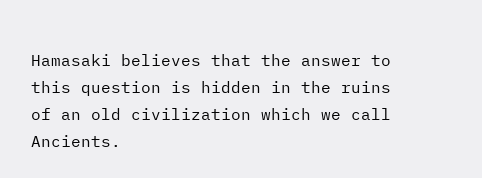Hamasaki believes that the answer to this question is hidden in the ruins of an old civilization which we call Ancients.